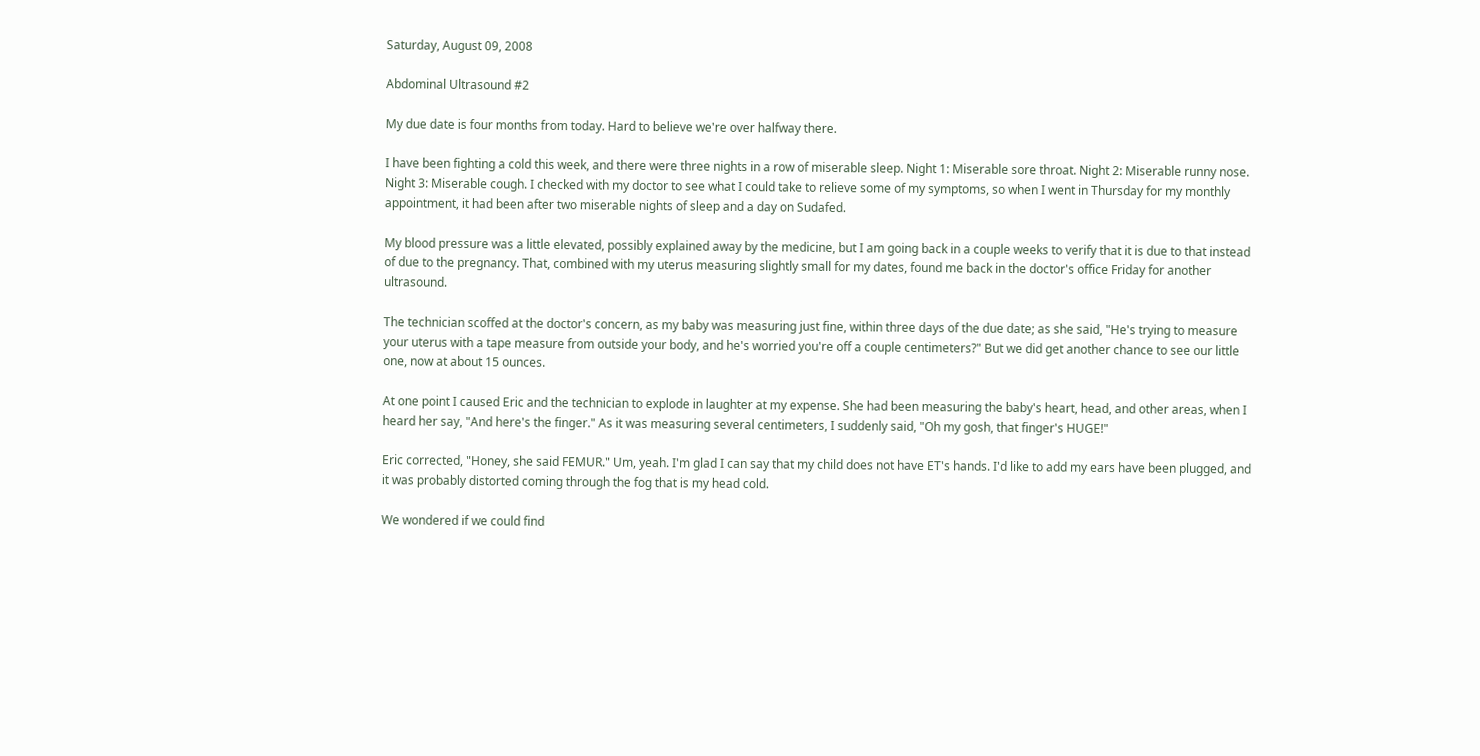Saturday, August 09, 2008

Abdominal Ultrasound #2

My due date is four months from today. Hard to believe we're over halfway there.

I have been fighting a cold this week, and there were three nights in a row of miserable sleep. Night 1: Miserable sore throat. Night 2: Miserable runny nose. Night 3: Miserable cough. I checked with my doctor to see what I could take to relieve some of my symptoms, so when I went in Thursday for my monthly appointment, it had been after two miserable nights of sleep and a day on Sudafed.

My blood pressure was a little elevated, possibly explained away by the medicine, but I am going back in a couple weeks to verify that it is due to that instead of due to the pregnancy. That, combined with my uterus measuring slightly small for my dates, found me back in the doctor's office Friday for another ultrasound.

The technician scoffed at the doctor's concern, as my baby was measuring just fine, within three days of the due date; as she said, "He's trying to measure your uterus with a tape measure from outside your body, and he's worried you're off a couple centimeters?" But we did get another chance to see our little one, now at about 15 ounces.

At one point I caused Eric and the technician to explode in laughter at my expense. She had been measuring the baby's heart, head, and other areas, when I heard her say, "And here's the finger." As it was measuring several centimeters, I suddenly said, "Oh my gosh, that finger's HUGE!"

Eric corrected, "Honey, she said FEMUR." Um, yeah. I'm glad I can say that my child does not have ET's hands. I'd like to add my ears have been plugged, and it was probably distorted coming through the fog that is my head cold.

We wondered if we could find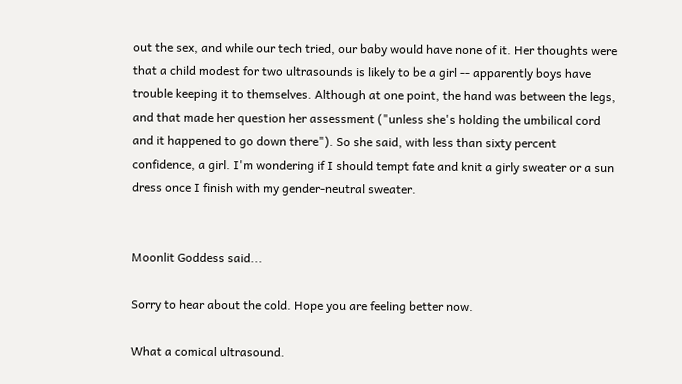out the sex, and while our tech tried, our baby would have none of it. Her thoughts were that a child modest for two ultrasounds is likely to be a girl -- apparently boys have trouble keeping it to themselves. Although at one point, the hand was between the legs, and that made her question her assessment ("unless she's holding the umbilical cord and it happened to go down there"). So she said, with less than sixty percent confidence, a girl. I'm wondering if I should tempt fate and knit a girly sweater or a sun dress once I finish with my gender-neutral sweater.


Moonlit Goddess said...

Sorry to hear about the cold. Hope you are feeling better now.

What a comical ultrasound.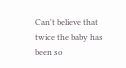Can't believe that twice the baby has been so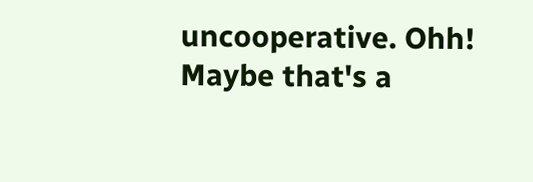uncooperative. Ohh! Maybe that's a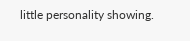little personality showing.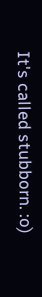It's called stubborn. :o)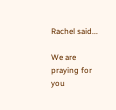Rachel said...

We are praying for you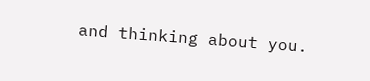and thinking about you.